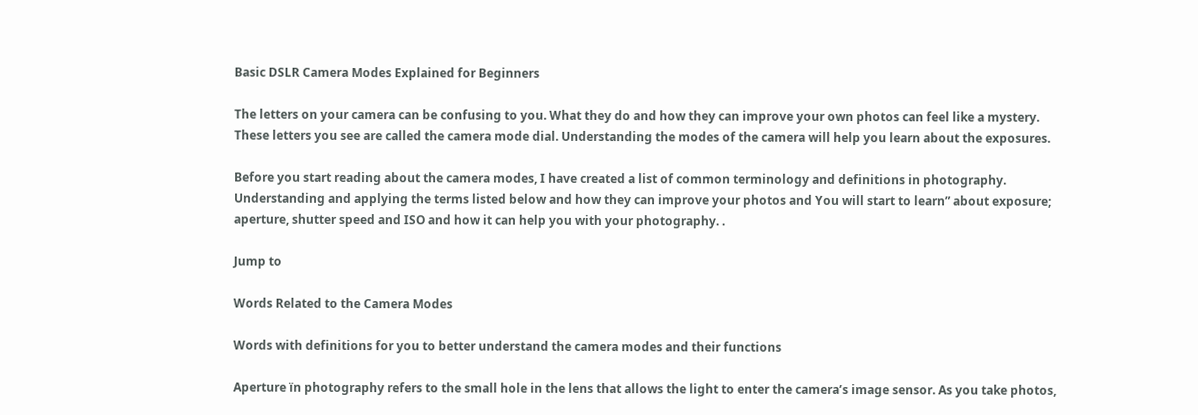Basic DSLR Camera Modes Explained for Beginners

The letters on your camera can be confusing to you. What they do and how they can improve your own photos can feel like a mystery.
These letters you see are called the camera mode dial. Understanding the modes of the camera will help you learn about the exposures.

Before you start reading about the camera modes, I have created a list of common terminology and definitions in photography. Understanding and applying the terms listed below and how they can improve your photos and You will start to learn” about exposure; aperture, shutter speed and ISO and how it can help you with your photography. .

Jump to

Words Related to the Camera Modes

Words with definitions for you to better understand the camera modes and their functions

Aperture ïn photography refers to the small hole in the lens that allows the light to enter the camera’s image sensor. As you take photos,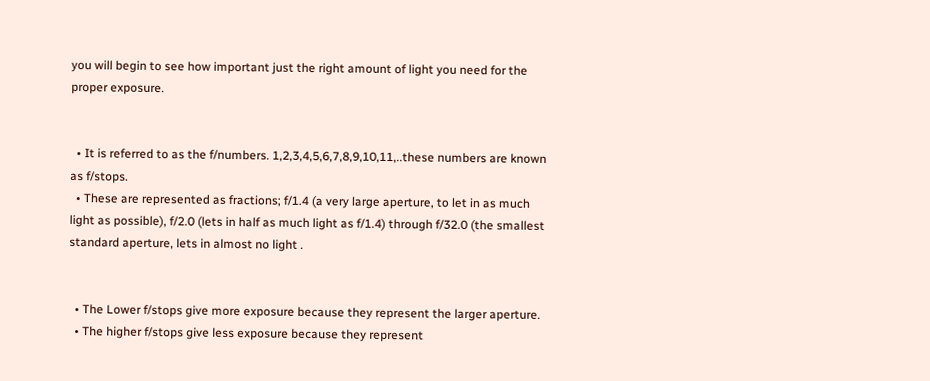you will begin to see how important just the right amount of light you need for the proper exposure.


  • It is referred to as the f/numbers. 1,2,3,4,5,6,7,8,9,10,11,..these numbers are known as f/stops.
  • These are represented as fractions; f/1.4 (a very large aperture, to let in as much light as possible), f/2.0 (lets in half as much light as f/1.4) through f/32.0 (the smallest standard aperture, lets in almost no light .


  • The Lower f/stops give more exposure because they represent the larger aperture.
  • The higher f/stops give less exposure because they represent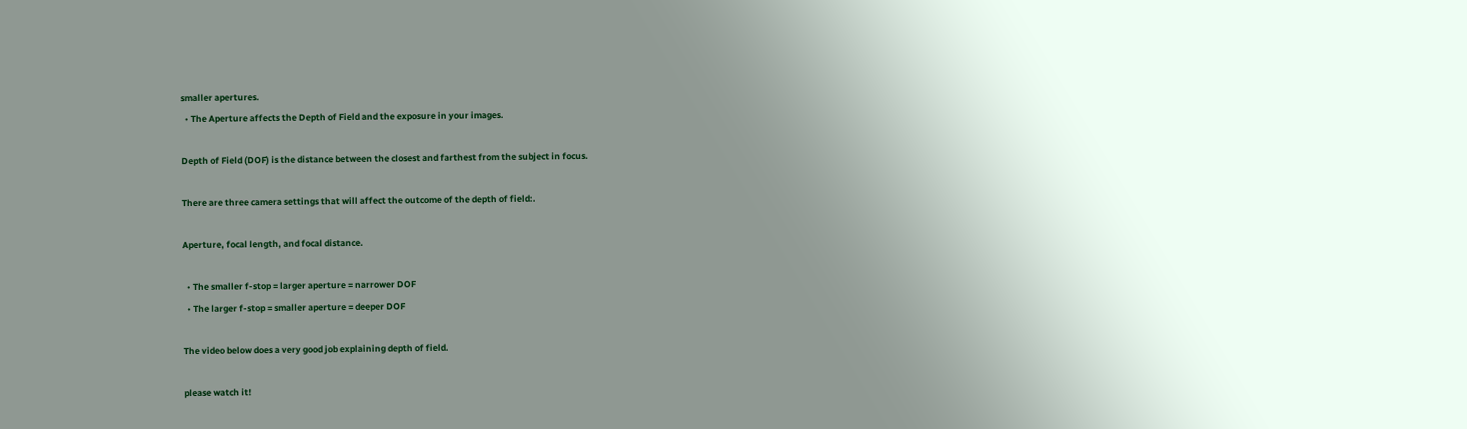smaller apertures.
  • The Aperture affects the Depth of Field and the exposure in your images.

Depth of Field (DOF) is the distance between the closest and farthest from the subject in focus.

There are three camera settings that will affect the outcome of the depth of field:.

Aperture, focal length, and focal distance.

  • The smaller f-stop = larger aperture = narrower DOF
  • The larger f-stop = smaller aperture = deeper DOF

The video below does a very good job explaining depth of field.

please watch it!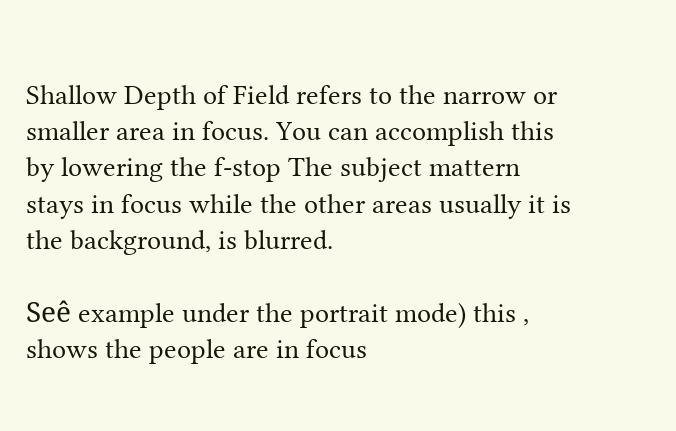Shallow Depth of Field refers to the narrow or smaller area in focus. You can accomplish this by lowering the f-stop The subject mattern stays in focus while the other areas usually it is the background, is blurred.

Seê example under the portrait mode) this , shows the people are in focus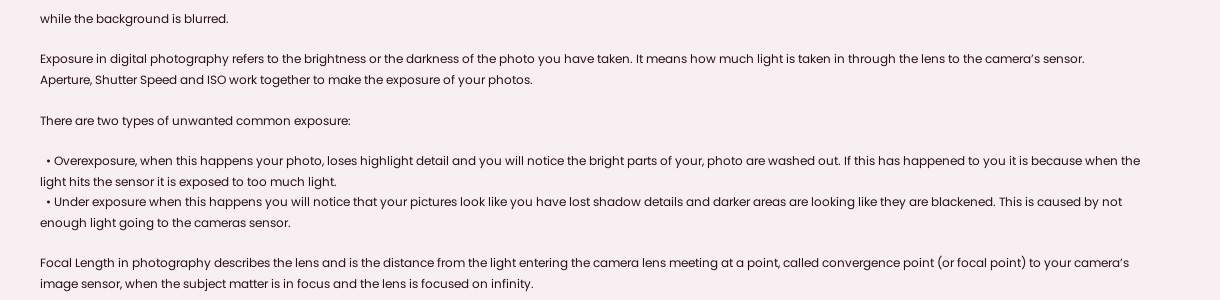while the background is blurred.

Exposure in digital photography refers to the brightness or the darkness of the photo you have taken. It means how much light is taken in through the lens to the camera’s sensor.
Aperture, Shutter Speed and ISO work together to make the exposure of your photos.

There are two types of unwanted common exposure:

  • Overexposure, when this happens your photo, loses highlight detail and you will notice the bright parts of your, photo are washed out. If this has happened to you it is because when the light hits the sensor it is exposed to too much light.
  • Under exposure when this happens you will notice that your pictures look like you have lost shadow details and darker areas are looking like they are blackened. This is caused by not enough light going to the cameras sensor.

Focal Length in photography describes the lens and is the distance from the light entering the camera lens meeting at a point, called convergence point (or focal point) to your camera’s image sensor, when the subject matter is in focus and the lens is focused on infinity.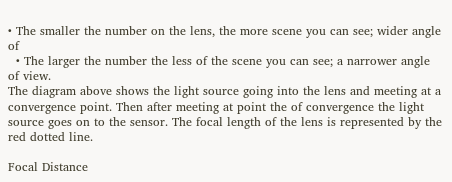• The smaller the number on the lens, the more scene you can see; wider angle of
  • The larger the number the less of the scene you can see; a narrower angle of view.
The diagram above shows the light source going into the lens and meeting at a convergence point. Then after meeting at point the of convergence the light source goes on to the sensor. The focal length of the lens is represented by the red dotted line.

Focal Distance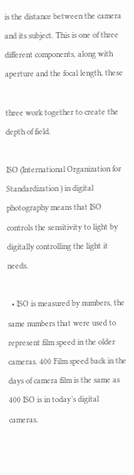is the distance between the camera and its subject. This is one of three different components, along with aperture and the focal length, these

three work together to create the depth of field.

ISO (International Organization for Standardization ) in digital photography means that ISO controls the sensitivity to light by digitally controlling the light it needs.

  • ISO is measured by numbers, the same numbers that were used to represent film speed in the older cameras. 400 Film speed back in the days of camera film is the same as 400 ISO is in today’s digital cameras.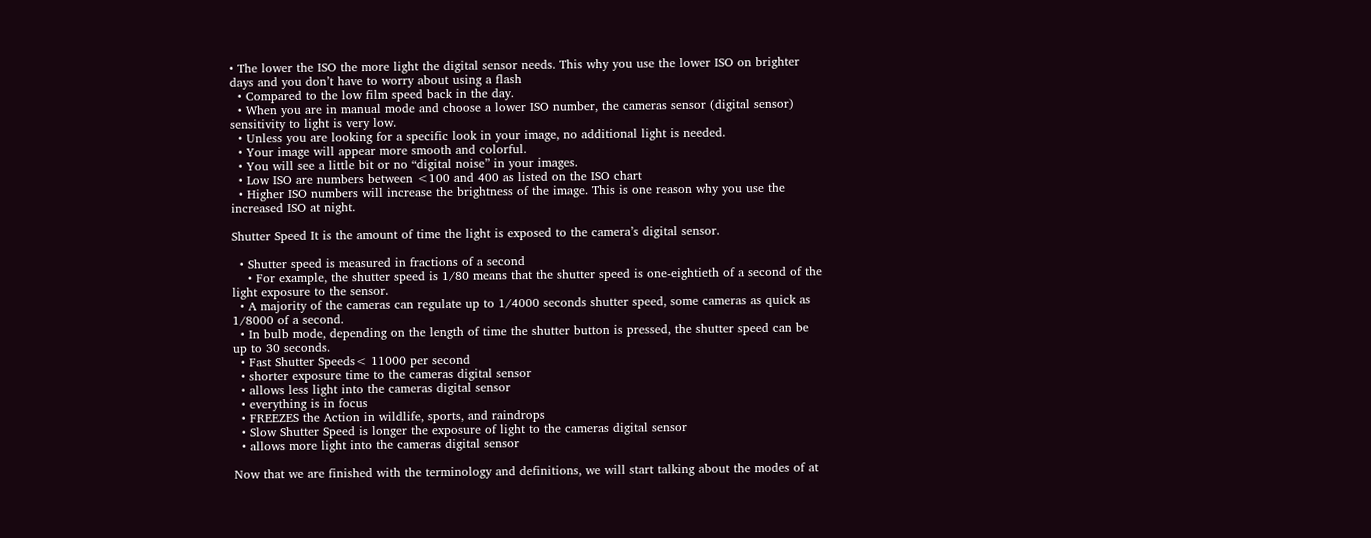• The lower the ISO the more light the digital sensor needs. This why you use the lower ISO on brighter days and you don’t have to worry about using a flash
  • Compared to the low film speed back in the day.
  • When you are in manual mode and choose a lower ISO number, the cameras sensor (digital sensor) sensitivity to light is very low.
  • Unless you are looking for a specific look in your image, no additional light is needed.
  • Your image will appear more smooth and colorful.
  • You will see a little bit or no “digital noise” in your images.
  • Low ISO are numbers between <100 and 400 as listed on the ISO chart
  • Higher ISO numbers will increase the brightness of the image. This is one reason why you use the increased ISO at night.

Shutter Speed It is the amount of time the light is exposed to the camera’s digital sensor.

  • Shutter speed is measured in fractions of a second
    • For example, the shutter speed is 1/80 means that the shutter speed is one-eightieth of a second of the light exposure to the sensor.
  • A majority of the cameras can regulate up to 1/4000 seconds shutter speed, some cameras as quick as 1/8000 of a second.
  • In bulb mode, depending on the length of time the shutter button is pressed, the shutter speed can be up to 30 seconds.
  • Fast Shutter Speeds< 11000 per second
  • shorter exposure time to the cameras digital sensor
  • allows less light into the cameras digital sensor
  • everything is in focus
  • FREEZES the Action in wildlife, sports, and raindrops
  • Slow Shutter Speed is longer the exposure of light to the cameras digital sensor
  • allows more light into the cameras digital sensor

Now that we are finished with the terminology and definitions, we will start talking about the modes of at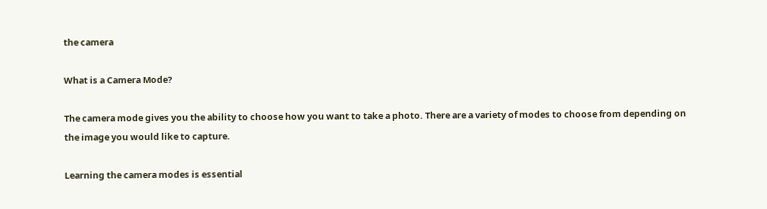the camera

What is a Camera Mode?

The camera mode gives you the ability to choose how you want to take a photo. There are a variety of modes to choose from depending on the image you would like to capture.

Learning the camera modes is essential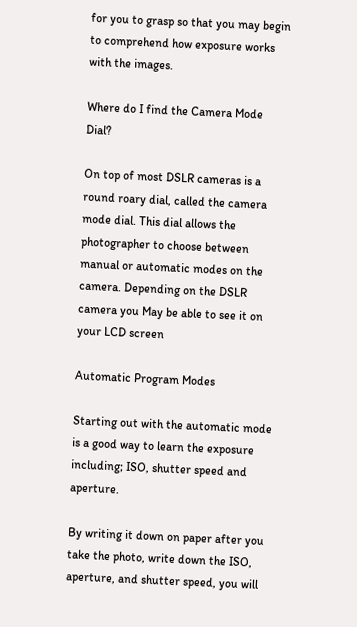for you to grasp so that you may begin to comprehend how exposure works with the images.

Where do I find the Camera Mode Dial?

On top of most DSLR cameras is a round roary dial, called the camera mode dial. This dial allows the photographer to choose between manual or automatic modes on the camera. Depending on the DSLR camera you May be able to see it on your LCD screen

Automatic Program Modes

Starting out with the automatic mode is a good way to learn the exposure including; ISO, shutter speed and aperture.

By writing it down on paper after you take the photo, write down the ISO, aperture, and shutter speed, you will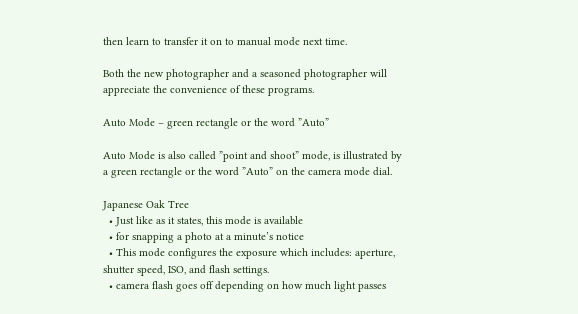then learn to transfer it on to manual mode next time.

Both the new photographer and a seasoned photographer will appreciate the convenience of these programs.

Auto Mode – green rectangle or the word ”Auto”

Auto Mode is also called ”point and shoot” mode, is illustrated by a green rectangle or the word ”Auto” on the camera mode dial.

Japanese Oak Tree
  • Just like as it states, this mode is available
  • for snapping a photo at a minute’s notice
  • This mode configures the exposure which includes: aperture, shutter speed, ISO, and flash settings.
  • camera flash goes off depending on how much light passes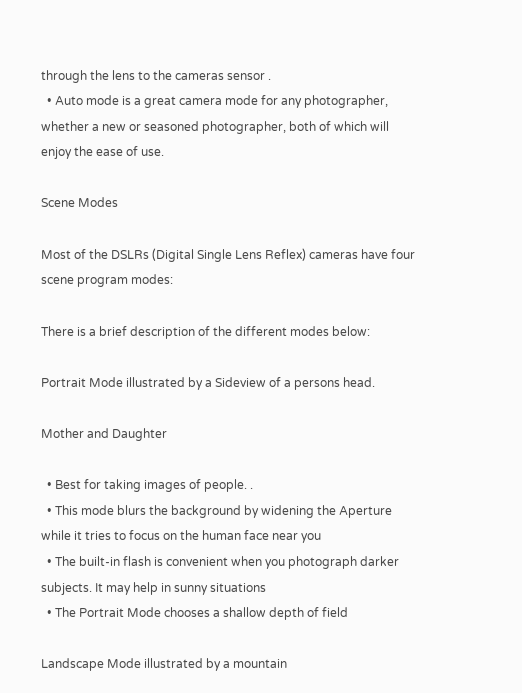through the lens to the cameras sensor .
  • Auto mode is a great camera mode for any photographer, whether a new or seasoned photographer, both of which will enjoy the ease of use.

Scene Modes

Most of the DSLRs (Digital Single Lens Reflex) cameras have four scene program modes:

There is a brief description of the different modes below:

Portrait Mode illustrated by a Sideview of a persons head.

Mother and Daughter

  • Best for taking images of people. .
  • This mode blurs the background by widening the Aperture while it tries to focus on the human face near you
  • The built-in flash is convenient when you photograph darker subjects. It may help in sunny situations
  • The Portrait Mode chooses a shallow depth of field

Landscape Mode illustrated by a mountain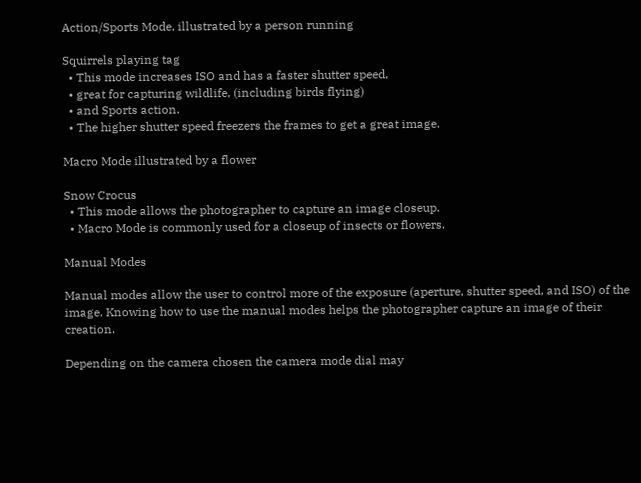Action/Sports Mode, illustrated by a person running

Squirrels playing tag
  • This mode increases ISO and has a faster shutter speed,
  • great for capturing wildlife, (including birds flying)
  • and Sports action.
  • The higher shutter speed freezers the frames to get a great image.

Macro Mode illustrated by a flower

Snow Crocus
  • This mode allows the photographer to capture an image closeup.
  • Macro Mode is commonly used for a closeup of insects or flowers.

Manual Modes

Manual modes allow the user to control more of the exposure (aperture, shutter speed, and ISO) of the image. Knowing how to use the manual modes helps the photographer capture an image of their creation.

Depending on the camera chosen the camera mode dial may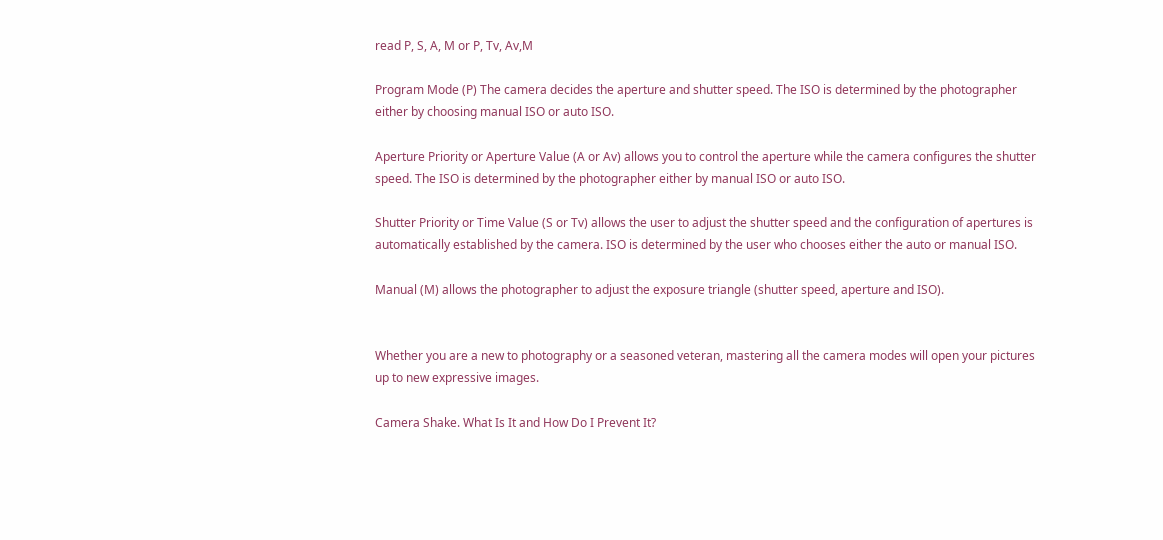read P, S, A, M or P, Tv, Av,M

Program Mode (P) The camera decides the aperture and shutter speed. The ISO is determined by the photographer either by choosing manual ISO or auto ISO.

Aperture Priority or Aperture Value (A or Av) allows you to control the aperture while the camera configures the shutter speed. The ISO is determined by the photographer either by manual ISO or auto ISO.

Shutter Priority or Time Value (S or Tv) allows the user to adjust the shutter speed and the configuration of apertures is automatically established by the camera. ISO is determined by the user who chooses either the auto or manual ISO.

Manual (M) allows the photographer to adjust the exposure triangle (shutter speed, aperture and ISO).


Whether you are a new to photography or a seasoned veteran, mastering all the camera modes will open your pictures up to new expressive images.

Camera Shake. What Is It and How Do I Prevent It?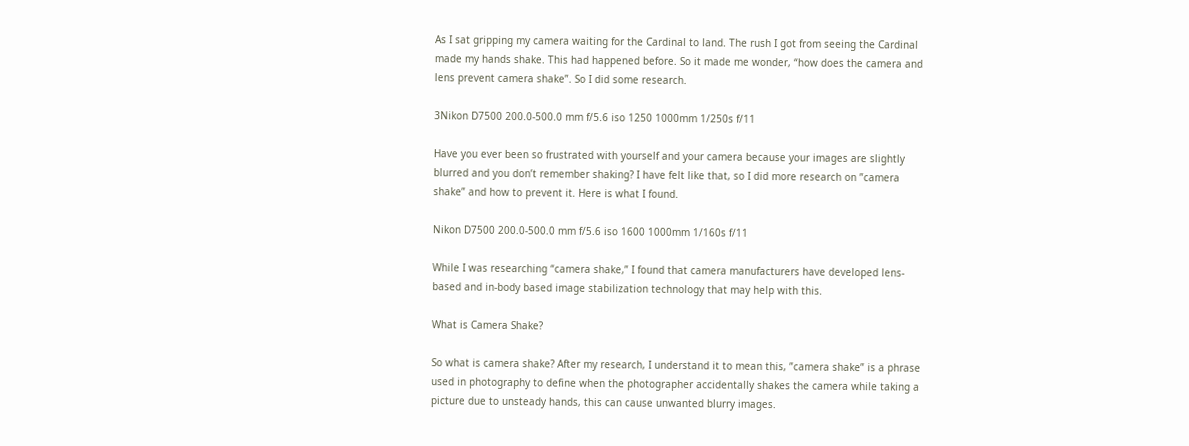As I sat gripping my camera waiting for the Cardinal to land. The rush I got from seeing the Cardinal made my hands shake. This had happened before. So it made me wonder, “how does the camera and lens prevent camera shake”. So I did some research.

3Nikon D7500 200.0-500.0 mm f/5.6 iso 1250 1000mm 1/250s f/11

Have you ever been so frustrated with yourself and your camera because your images are slightly blurred and you don’t remember shaking? I have felt like that, so I did more research on ”camera shake” and how to prevent it. Here is what I found.

Nikon D7500 200.0-500.0 mm f/5.6 iso 1600 1000mm 1/160s f/11

While I was researching “camera shake,” I found that camera manufacturers have developed lens-based and in-body based image stabilization technology that may help with this.

What is Camera Shake?

So what is camera shake? After my research, I understand it to mean this, ”camera shake” is a phrase used in photography to define when the photographer accidentally shakes the camera while taking a picture due to unsteady hands, this can cause unwanted blurry images.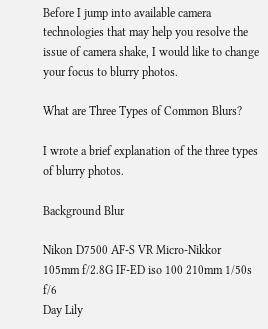Before I jump into available camera technologies that may help you resolve the issue of camera shake, I would like to change your focus to blurry photos.

What are Three Types of Common Blurs?

I wrote a brief explanation of the three types of blurry photos.

Background Blur

Nikon D7500 AF-S VR Micro-Nikkor 105mm f/2.8G IF-ED iso 100 210mm 1/50s f/6
Day Lily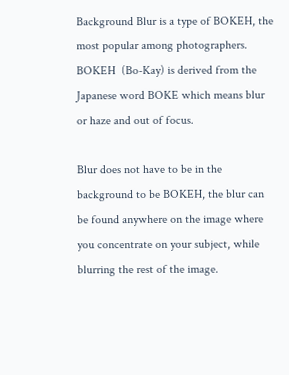Background Blur is a type of BOKEH, the most popular among photographers. BOKEH  (Bo-Kay) is derived from the Japanese word BOKE which means blur or haze and out of focus.

Blur does not have to be in the background to be BOKEH, the blur can be found anywhere on the image where you concentrate on your subject, while blurring the rest of the image.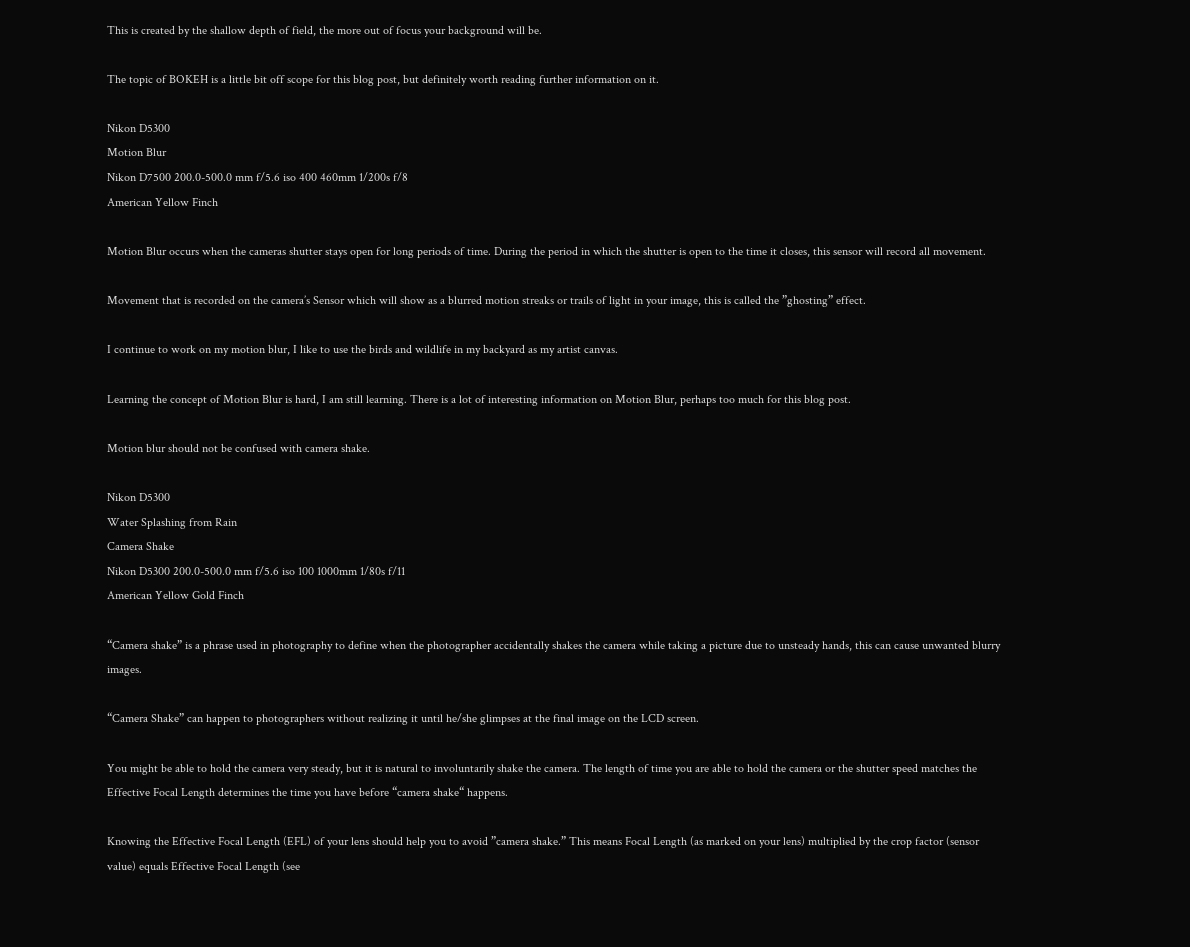This is created by the shallow depth of field, the more out of focus your background will be.

The topic of BOKEH is a little bit off scope for this blog post, but definitely worth reading further information on it.

Nikon D5300
Motion Blur
Nikon D7500 200.0-500.0 mm f/5.6 iso 400 460mm 1/200s f/8
American Yellow Finch

Motion Blur occurs when the cameras shutter stays open for long periods of time. During the period in which the shutter is open to the time it closes, this sensor will record all movement.

Movement that is recorded on the camera’s Sensor which will show as a blurred motion streaks or trails of light in your image, this is called the ”ghosting” effect.

I continue to work on my motion blur, I like to use the birds and wildlife in my backyard as my artist canvas.

Learning the concept of Motion Blur is hard, I am still learning. There is a lot of interesting information on Motion Blur, perhaps too much for this blog post.

Motion blur should not be confused with camera shake.

Nikon D5300
Water Splashing from Rain
Camera Shake
Nikon D5300 200.0-500.0 mm f/5.6 iso 100 1000mm 1/80s f/11
American Yellow Gold Finch

“Camera shake” is a phrase used in photography to define when the photographer accidentally shakes the camera while taking a picture due to unsteady hands, this can cause unwanted blurry images.

“Camera Shake” can happen to photographers without realizing it until he/she glimpses at the final image on the LCD screen.

You might be able to hold the camera very steady, but it is natural to involuntarily shake the camera. The length of time you are able to hold the camera or the shutter speed matches the Effective Focal Length determines the time you have before “camera shake“ happens.

Knowing the Effective Focal Length (EFL) of your lens should help you to avoid ”camera shake.” This means Focal Length (as marked on your lens) multiplied by the crop factor (sensor value) equals Effective Focal Length (see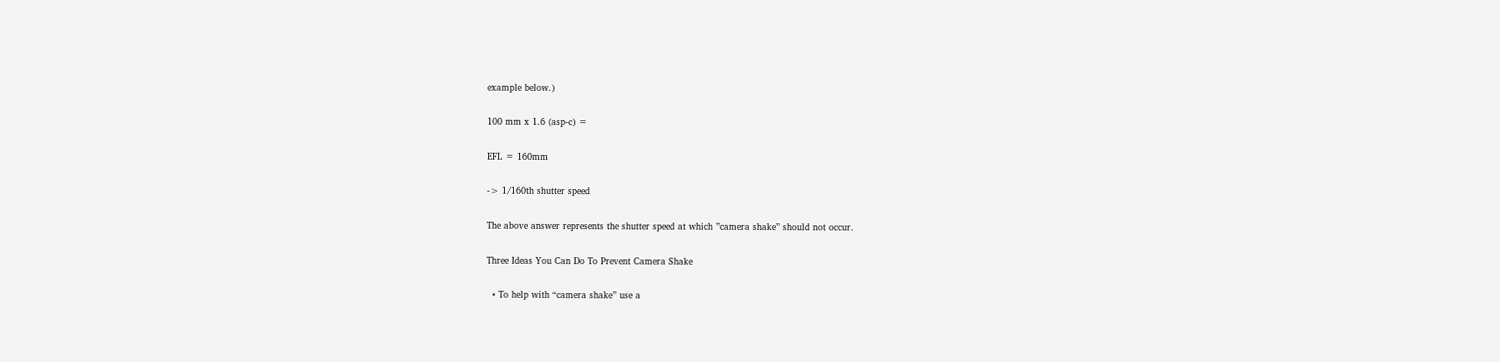example below.)

100 mm x 1.6 (asp-c) =

EFL = 160mm

-> 1/160th shutter speed

The above answer represents the shutter speed at which ”camera shake” should not occur.

Three Ideas You Can Do To Prevent Camera Shake

  • To help with “camera shake” use a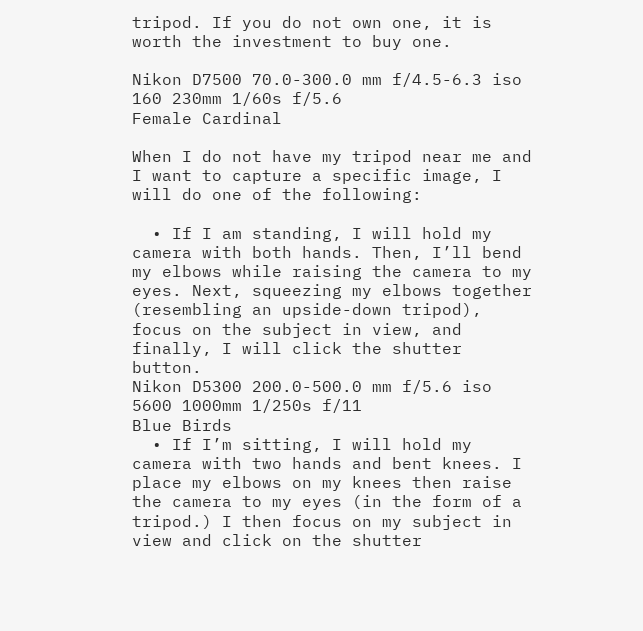tripod. If you do not own one, it is worth the investment to buy one.

Nikon D7500 70.0-300.0 mm f/4.5-6.3 iso 160 230mm 1/60s f/5.6
Female Cardinal

When I do not have my tripod near me and I want to capture a specific image, I will do one of the following:

  • If I am standing, I will hold my camera with both hands. Then, I’ll bend my elbows while raising the camera to my eyes. Next, squeezing my elbows together (resembling an upside-down tripod), focus on the subject in view, and finally, I will click the shutter button.
Nikon D5300 200.0-500.0 mm f/5.6 iso 5600 1000mm 1/250s f/11
Blue Birds
  • If I’m sitting, I will hold my camera with two hands and bent knees. I place my elbows on my knees then raise the camera to my eyes (in the form of a tripod.) I then focus on my subject in view and click on the shutter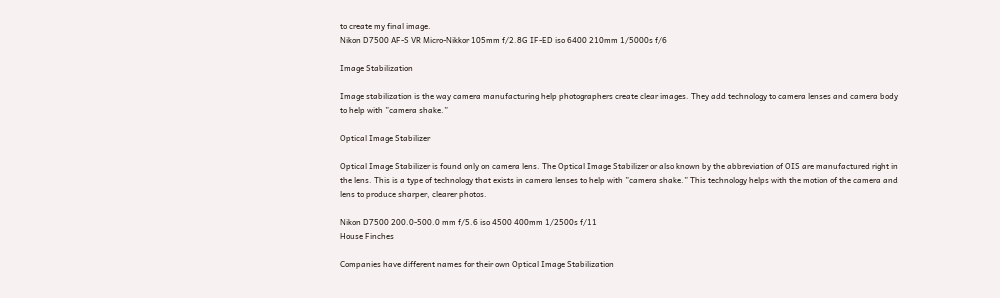to create my final image.
Nikon D7500 AF-S VR Micro-Nikkor 105mm f/2.8G IF-ED iso 6400 210mm 1/5000s f/6

Image Stabilization

Image stabilization is the way camera manufacturing help photographers create clear images. They add technology to camera lenses and camera body to help with ”camera shake.”

Optical Image Stabilizer

Optical Image Stabilizer is found only on camera lens. The Optical Image Stabilizer or also known by the abbreviation of OIS are manufactured right in the lens. This is a type of technology that exists in camera lenses to help with ”camera shake.” This technology helps with the motion of the camera and lens to produce sharper, clearer photos.

Nikon D7500 200.0-500.0 mm f/5.6 iso 4500 400mm 1/2500s f/11
House Finches

Companies have different names for their own Optical Image Stabilization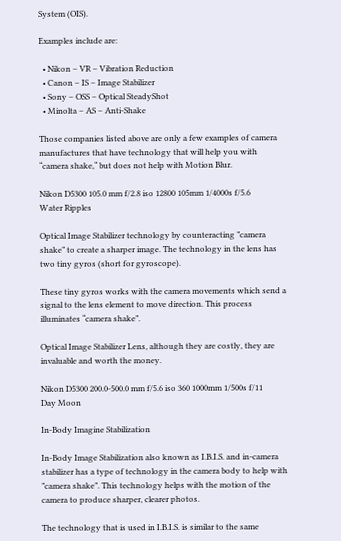System (OIS).

Examples include are:

  • Nikon – VR – Vibration Reduction
  • Canon – IS – Image Stabilizer
  • Sony – OSS – Optical SteadyShot
  • Minolta – AS – Anti-Shake

Those companies listed above are only a few examples of camera manufactures that have technology that will help you with “camera shake,“ but does not help with Motion Blur.

Nikon D5300 105.0 mm f/2.8 iso 12800 105mm 1/4000s f/5.6
Water Ripples

Optical Image Stabilizer technology by counteracting ”camera shake” to create a sharper image. The technology in the lens has two tiny gyros (short for gyroscope).

These tiny gyros works with the camera movements which send a signal to the lens element to move direction. This process illuminates “camera shake”.

Optical Image Stabilizer Lens, although they are costly, they are invaluable and worth the money.

Nikon D5300 200.0-500.0 mm f/5.6 iso 360 1000mm 1/500s f/11
Day Moon

In-Body Imagine Stabilization

In-Body Image Stabilization also known as I.B.I.S. and in-camera stabilizer has a type of technology in the camera body to help with ”camera shake”. This technology helps with the motion of the camera to produce sharper, clearer photos.

The technology that is used in I.B.I.S. is similar to the same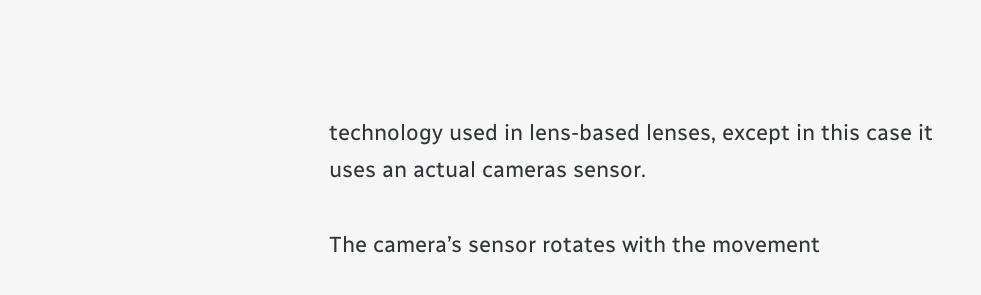technology used in lens-based lenses, except in this case it uses an actual cameras sensor.

The camera’s sensor rotates with the movement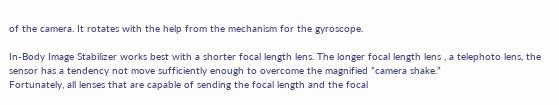of the camera. It rotates with the help from the mechanism for the gyroscope.

In-Body Image Stabilizer works best with a shorter focal length lens. The longer focal length lens , a telephoto lens, the sensor has a tendency not move sufficiently enough to overcome the magnified ”camera shake.”
Fortunately, all lenses that are capable of sending the focal length and the focal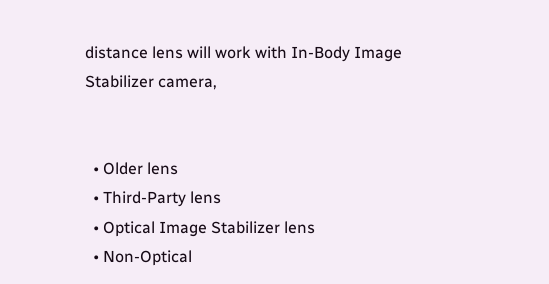distance lens will work with In-Body Image Stabilizer camera,


  • Older lens
  • Third-Party lens
  • Optical Image Stabilizer lens
  • Non-Optical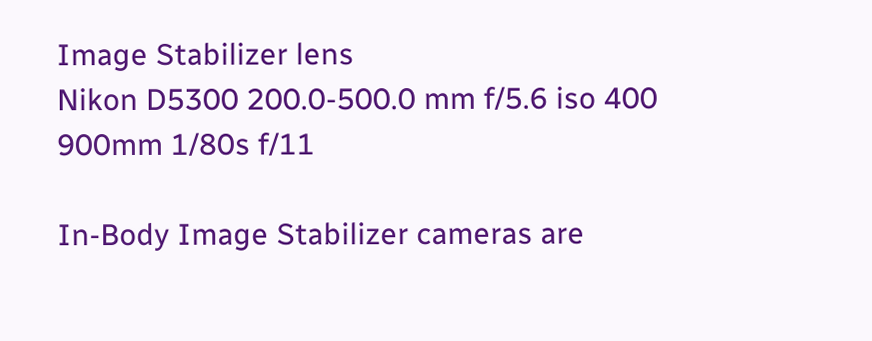Image Stabilizer lens
Nikon D5300 200.0-500.0 mm f/5.6 iso 400 900mm 1/80s f/11

In-Body Image Stabilizer cameras are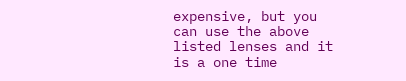expensive, but you can use the above listed lenses and it is a one time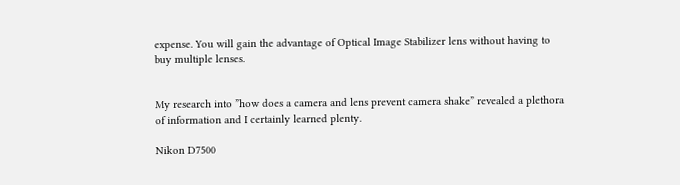expense. You will gain the advantage of Optical Image Stabilizer lens without having to buy multiple lenses.


My research into ”how does a camera and lens prevent camera shake” revealed a plethora of information and I certainly learned plenty.

Nikon D7500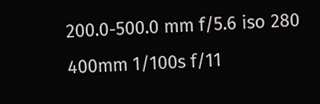200.0-500.0 mm f/5.6 iso 280 400mm 1/100s f/11